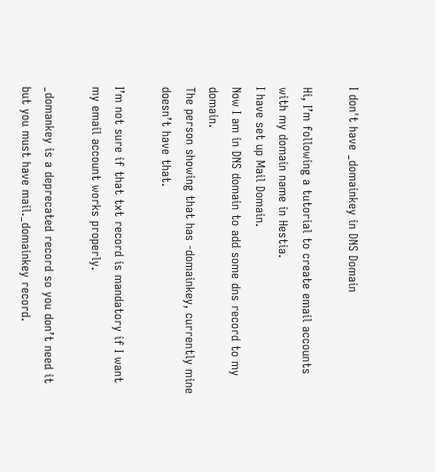I don't have _domainkey in DNS Domain

Hi, I’m following a tutorial to create email accounts with my domain name in Hestia.
I have set up Mail Domain.
Now I am in DNS domain to add some dns record to my domain.
The person showing that has -domainkey, currently mine doesn’t have that.

I’m not sure if that txt record is mandatory if I want my email account works properly.

_domankey is a deprecated record so you don’t need it but you must have mail._domainkey record.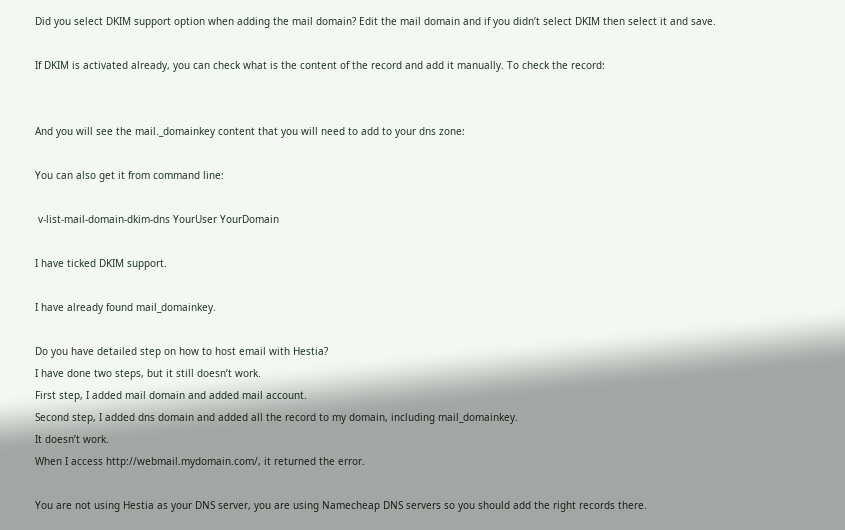Did you select DKIM support option when adding the mail domain? Edit the mail domain and if you didn’t select DKIM then select it and save.

If DKIM is activated already, you can check what is the content of the record and add it manually. To check the record:


And you will see the mail._domainkey content that you will need to add to your dns zone:

You can also get it from command line:

 v-list-mail-domain-dkim-dns YourUser YourDomain

I have ticked DKIM support.

I have already found mail_domainkey.

Do you have detailed step on how to host email with Hestia?
I have done two steps, but it still doesn’t work.
First step, I added mail domain and added mail account.
Second step, I added dns domain and added all the record to my domain, including mail_domainkey.
It doesn’t work.
When I access http://webmail.mydomain.com/, it returned the error.

You are not using Hestia as your DNS server, you are using Namecheap DNS servers so you should add the right records there.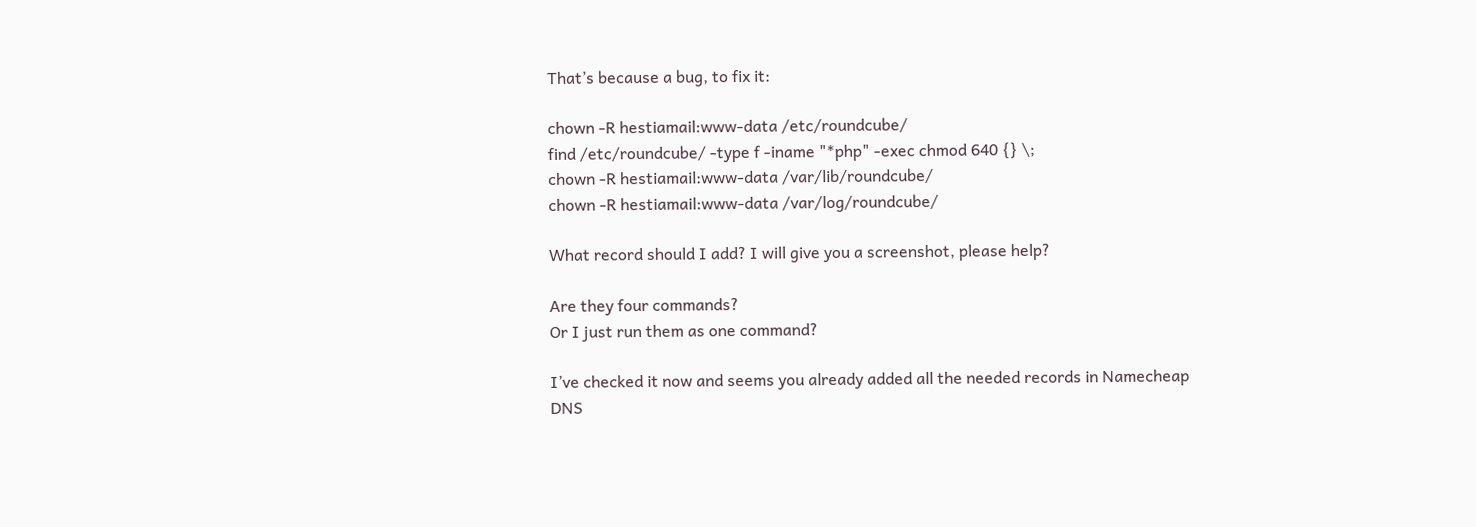That’s because a bug, to fix it:

chown -R hestiamail:www-data /etc/roundcube/
find /etc/roundcube/ -type f -iname "*php" -exec chmod 640 {} \;
chown -R hestiamail:www-data /var/lib/roundcube/
chown -R hestiamail:www-data /var/log/roundcube/

What record should I add? I will give you a screenshot, please help?

Are they four commands?
Or I just run them as one command?

I’ve checked it now and seems you already added all the needed records in Namecheap DNS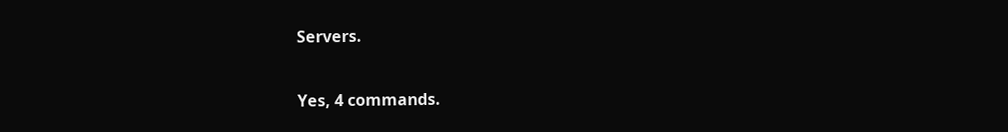Servers.

Yes, 4 commands.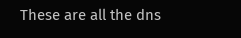These are all the dns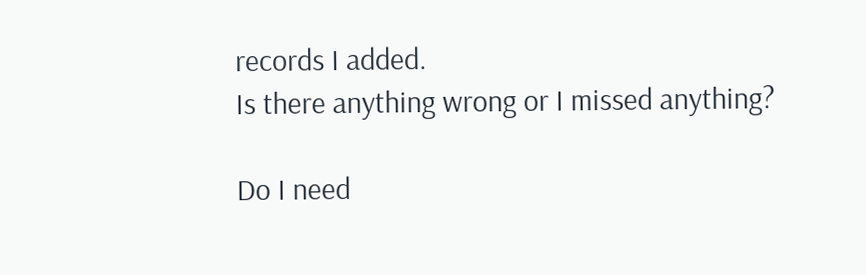records I added.
Is there anything wrong or I missed anything?

Do I need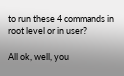to run these 4 commands in root level or in user?

All ok, well, you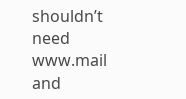shouldn’t need www.mail and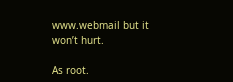www.webmail but it won’t hurt.

As root.